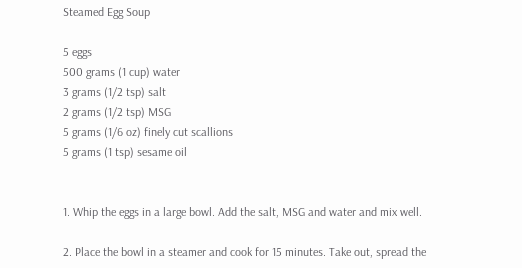Steamed Egg Soup

5 eggs
500 grams (1 cup) water
3 grams (1/2 tsp) salt
2 grams (1/2 tsp) MSG
5 grams (1/6 oz) finely cut scallions
5 grams (1 tsp) sesame oil


1. Whip the eggs in a large bowl. Add the salt, MSG and water and mix well.

2. Place the bowl in a steamer and cook for 15 minutes. Take out, spread the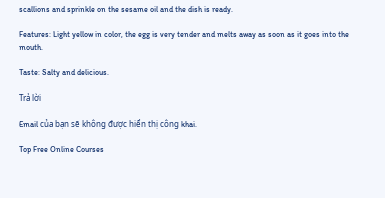scallions and sprinkle on the sesame oil and the dish is ready.

Features: Light yellow in color, the egg is very tender and melts away as soon as it goes into the mouth.

Taste: Salty and delicious.

Trả lời

Email của bạn sẽ không được hiển thị công khai.

Top Free Online Courses